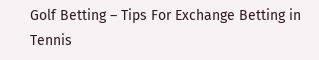Golf Betting – Tips For Exchange Betting in Tennis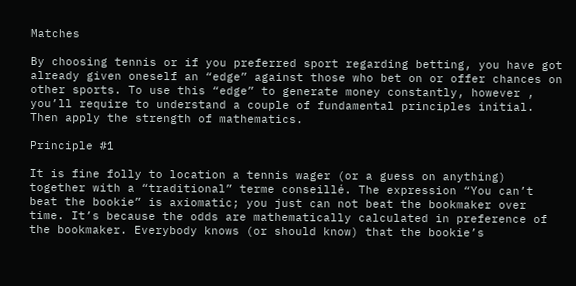Matches

By choosing tennis or if you preferred sport regarding betting, you have got already given oneself an “edge” against those who bet on or offer chances on other sports. To use this “edge” to generate money constantly, however , you’ll require to understand a couple of fundamental principles initial. Then apply the strength of mathematics.

Principle #1

It is fine folly to location a tennis wager (or a guess on anything) together with a “traditional” terme conseillé. The expression “You can’t beat the bookie” is axiomatic; you just can not beat the bookmaker over time. It’s because the odds are mathematically calculated in preference of the bookmaker. Everybody knows (or should know) that the bookie’s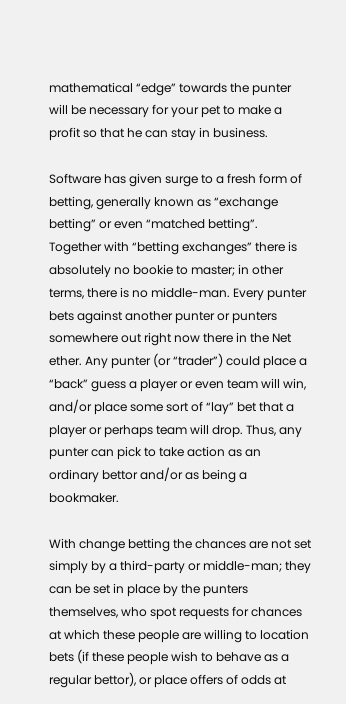mathematical “edge” towards the punter will be necessary for your pet to make a profit so that he can stay in business.

Software has given surge to a fresh form of betting, generally known as “exchange betting” or even “matched betting”. Together with “betting exchanges” there is absolutely no bookie to master; in other terms, there is no middle-man. Every punter bets against another punter or punters somewhere out right now there in the Net ether. Any punter (or “trader”) could place a “back” guess a player or even team will win, and/or place some sort of “lay” bet that a player or perhaps team will drop. Thus, any punter can pick to take action as an ordinary bettor and/or as being a bookmaker.

With change betting the chances are not set simply by a third-party or middle-man; they can be set in place by the punters themselves, who spot requests for chances at which these people are willing to location bets (if these people wish to behave as a regular bettor), or place offers of odds at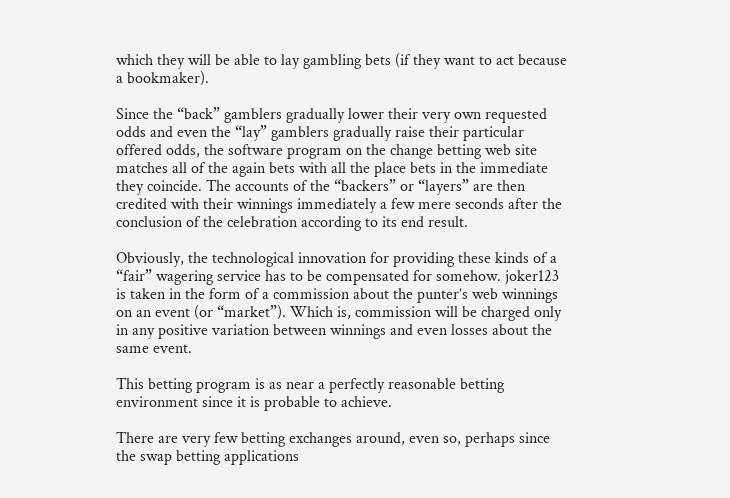which they will be able to lay gambling bets (if they want to act because a bookmaker).

Since the “back” gamblers gradually lower their very own requested odds and even the “lay” gamblers gradually raise their particular offered odds, the software program on the change betting web site matches all of the again bets with all the place bets in the immediate they coincide. The accounts of the “backers” or “layers” are then credited with their winnings immediately a few mere seconds after the conclusion of the celebration according to its end result.

Obviously, the technological innovation for providing these kinds of a “fair” wagering service has to be compensated for somehow. joker123 is taken in the form of a commission about the punter’s web winnings on an event (or “market”). Which is, commission will be charged only in any positive variation between winnings and even losses about the same event.

This betting program is as near a perfectly reasonable betting environment since it is probable to achieve.

There are very few betting exchanges around, even so, perhaps since the swap betting applications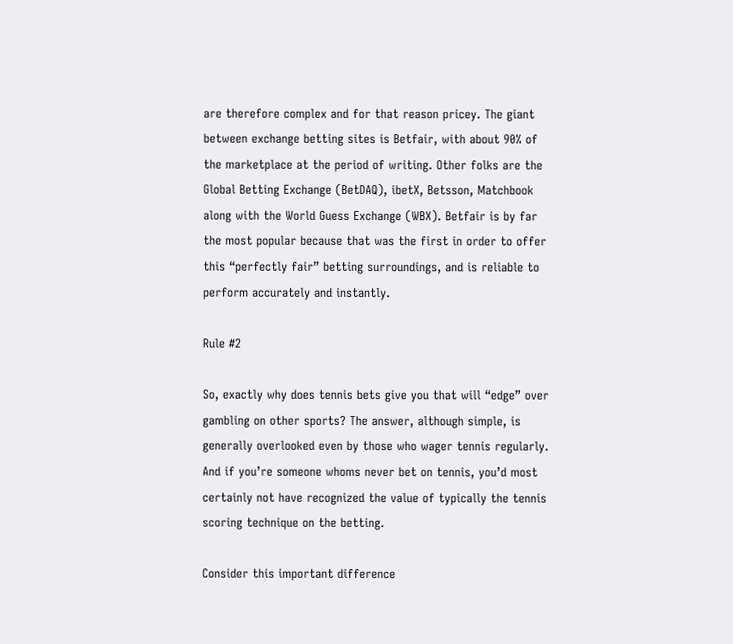are therefore complex and for that reason pricey. The giant between exchange betting sites is Betfair, with about 90% of the marketplace at the period of writing. Other folks are the Global Betting Exchange (BetDAQ), ibetX, Betsson, Matchbook along with the World Guess Exchange (WBX). Betfair is by far the most popular because that was the first in order to offer this “perfectly fair” betting surroundings, and is reliable to perform accurately and instantly.

Rule #2

So, exactly why does tennis bets give you that will “edge” over gambling on other sports? The answer, although simple, is generally overlooked even by those who wager tennis regularly. And if you’re someone whoms never bet on tennis, you’d most certainly not have recognized the value of typically the tennis scoring technique on the betting.

Consider this important difference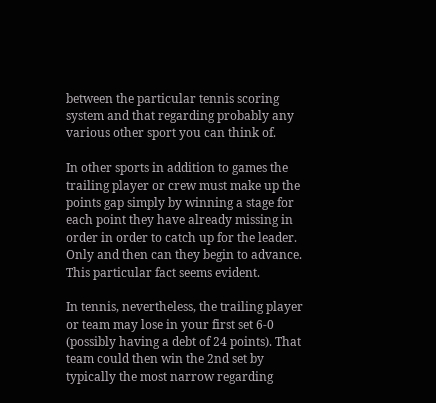between the particular tennis scoring system and that regarding probably any various other sport you can think of.

In other sports in addition to games the trailing player or crew must make up the points gap simply by winning a stage for each point they have already missing in order in order to catch up for the leader. Only and then can they begin to advance. This particular fact seems evident.

In tennis, nevertheless, the trailing player or team may lose in your first set 6-0 (possibly having a debt of 24 points). That team could then win the 2nd set by typically the most narrow regarding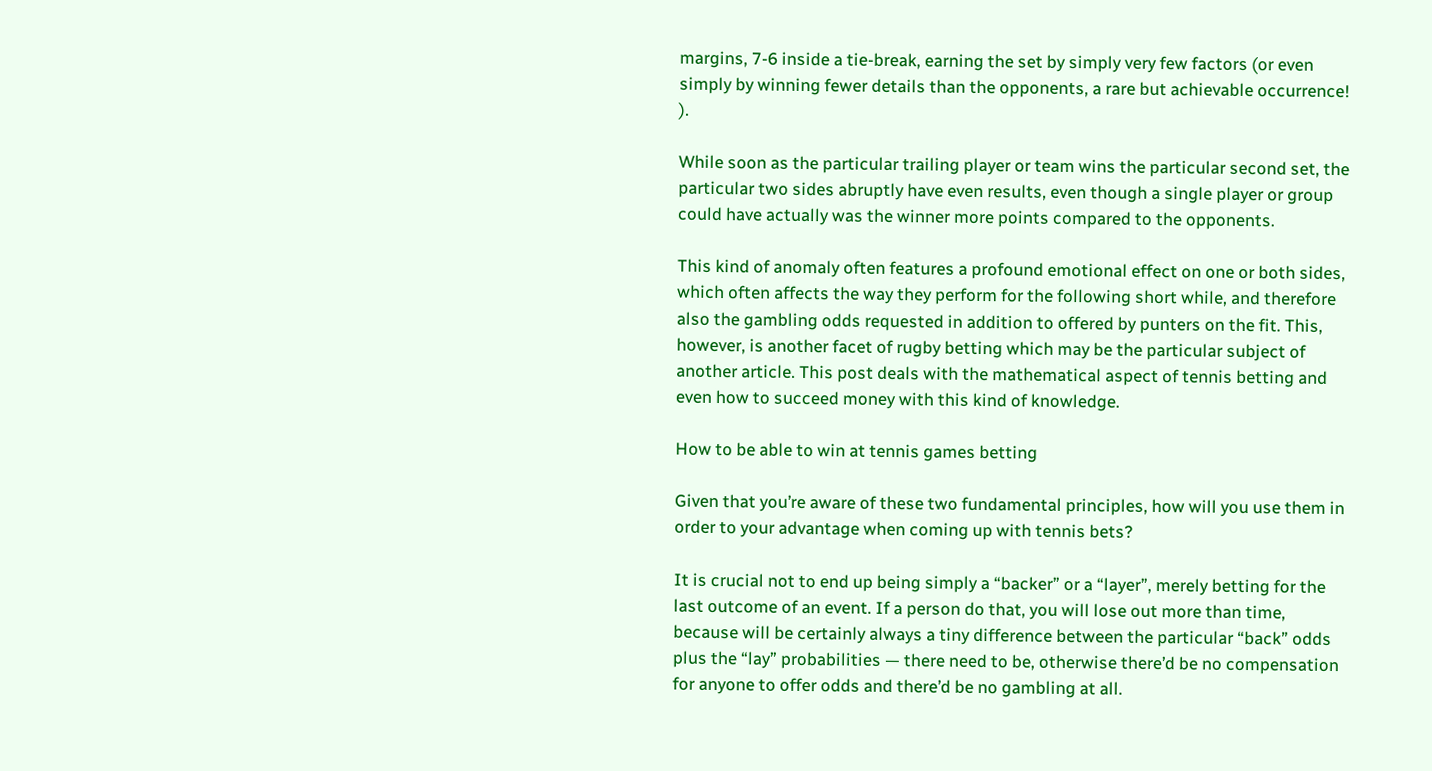margins, 7-6 inside a tie-break, earning the set by simply very few factors (or even simply by winning fewer details than the opponents, a rare but achievable occurrence! ).

While soon as the particular trailing player or team wins the particular second set, the particular two sides abruptly have even results, even though a single player or group could have actually was the winner more points compared to the opponents.

This kind of anomaly often features a profound emotional effect on one or both sides, which often affects the way they perform for the following short while, and therefore also the gambling odds requested in addition to offered by punters on the fit. This, however, is another facet of rugby betting which may be the particular subject of another article. This post deals with the mathematical aspect of tennis betting and even how to succeed money with this kind of knowledge.

How to be able to win at tennis games betting

Given that you’re aware of these two fundamental principles, how will you use them in order to your advantage when coming up with tennis bets?

It is crucial not to end up being simply a “backer” or a “layer”, merely betting for the last outcome of an event. If a person do that, you will lose out more than time, because will be certainly always a tiny difference between the particular “back” odds plus the “lay” probabilities — there need to be, otherwise there’d be no compensation for anyone to offer odds and there’d be no gambling at all.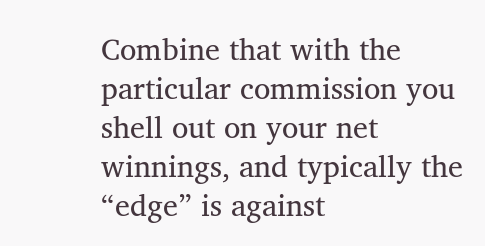Combine that with the particular commission you shell out on your net winnings, and typically the “edge” is against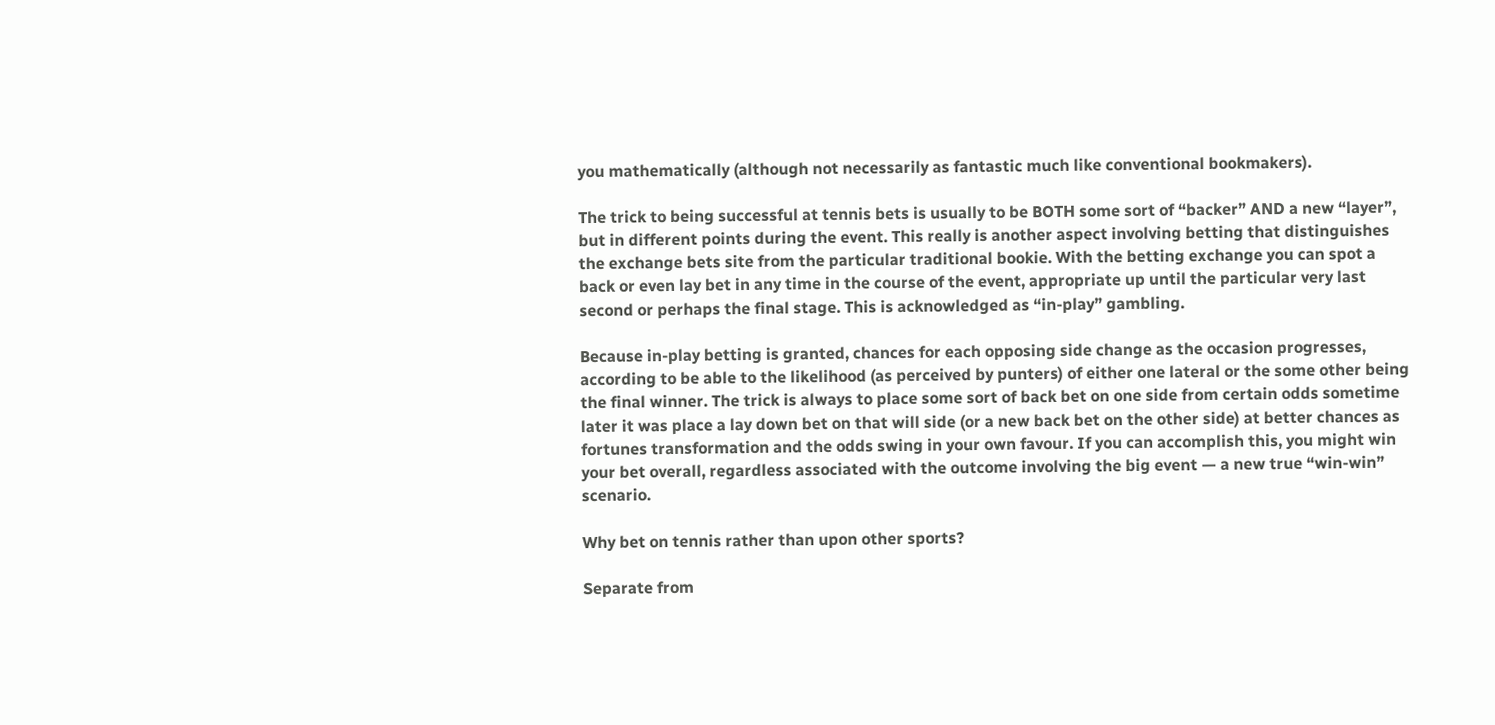you mathematically (although not necessarily as fantastic much like conventional bookmakers).

The trick to being successful at tennis bets is usually to be BOTH some sort of “backer” AND a new “layer”, but in different points during the event. This really is another aspect involving betting that distinguishes the exchange bets site from the particular traditional bookie. With the betting exchange you can spot a back or even lay bet in any time in the course of the event, appropriate up until the particular very last second or perhaps the final stage. This is acknowledged as “in-play” gambling.

Because in-play betting is granted, chances for each opposing side change as the occasion progresses, according to be able to the likelihood (as perceived by punters) of either one lateral or the some other being the final winner. The trick is always to place some sort of back bet on one side from certain odds sometime later it was place a lay down bet on that will side (or a new back bet on the other side) at better chances as fortunes transformation and the odds swing in your own favour. If you can accomplish this, you might win your bet overall, regardless associated with the outcome involving the big event — a new true “win-win” scenario.

Why bet on tennis rather than upon other sports?

Separate from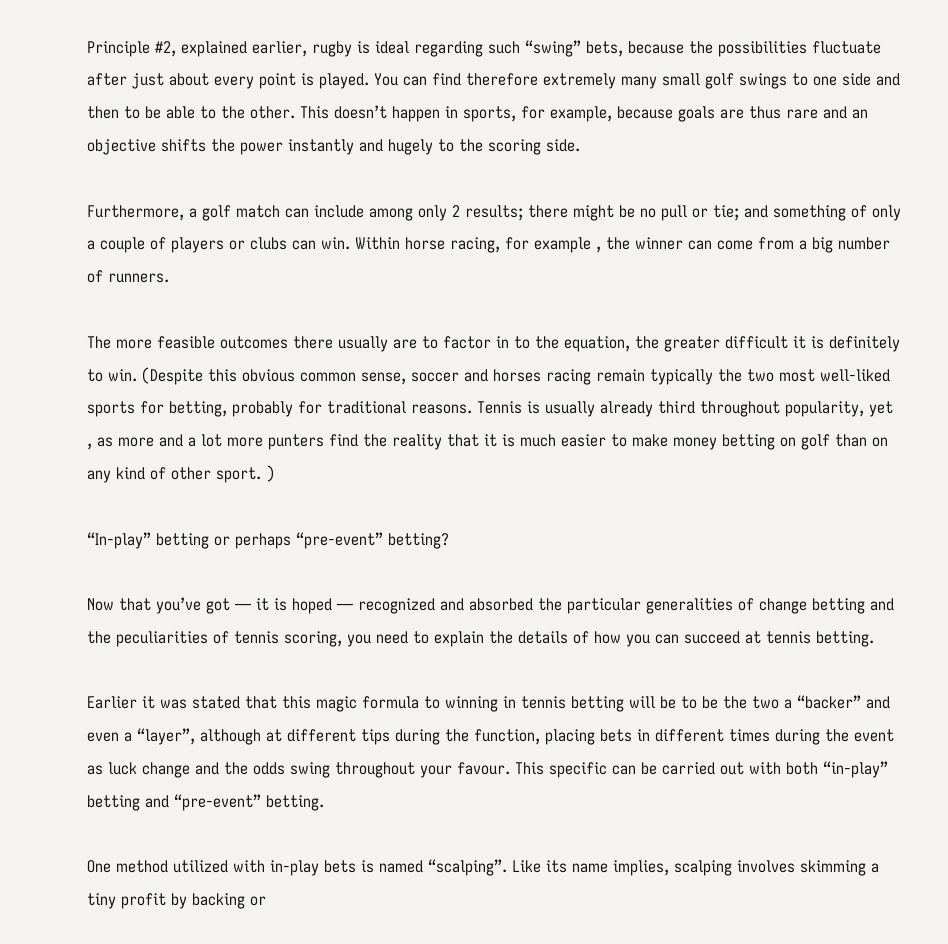Principle #2, explained earlier, rugby is ideal regarding such “swing” bets, because the possibilities fluctuate after just about every point is played. You can find therefore extremely many small golf swings to one side and then to be able to the other. This doesn’t happen in sports, for example, because goals are thus rare and an objective shifts the power instantly and hugely to the scoring side.

Furthermore, a golf match can include among only 2 results; there might be no pull or tie; and something of only a couple of players or clubs can win. Within horse racing, for example , the winner can come from a big number of runners.

The more feasible outcomes there usually are to factor in to the equation, the greater difficult it is definitely to win. (Despite this obvious common sense, soccer and horses racing remain typically the two most well-liked sports for betting, probably for traditional reasons. Tennis is usually already third throughout popularity, yet , as more and a lot more punters find the reality that it is much easier to make money betting on golf than on any kind of other sport. )

“In-play” betting or perhaps “pre-event” betting?

Now that you’ve got — it is hoped — recognized and absorbed the particular generalities of change betting and the peculiarities of tennis scoring, you need to explain the details of how you can succeed at tennis betting.

Earlier it was stated that this magic formula to winning in tennis betting will be to be the two a “backer” and even a “layer”, although at different tips during the function, placing bets in different times during the event as luck change and the odds swing throughout your favour. This specific can be carried out with both “in-play” betting and “pre-event” betting.

One method utilized with in-play bets is named “scalping”. Like its name implies, scalping involves skimming a tiny profit by backing or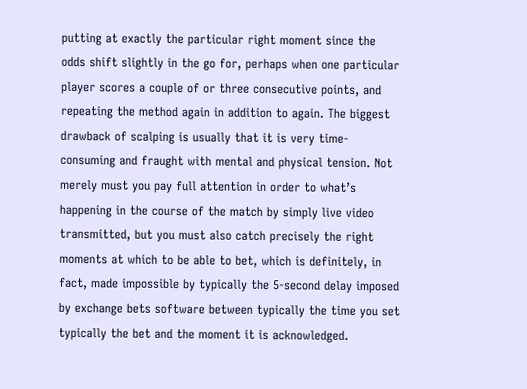putting at exactly the particular right moment since the odds shift slightly in the go for, perhaps when one particular player scores a couple of or three consecutive points, and repeating the method again in addition to again. The biggest drawback of scalping is usually that it is very time-consuming and fraught with mental and physical tension. Not merely must you pay full attention in order to what’s happening in the course of the match by simply live video transmitted, but you must also catch precisely the right moments at which to be able to bet, which is definitely, in fact, made impossible by typically the 5-second delay imposed by exchange bets software between typically the time you set typically the bet and the moment it is acknowledged.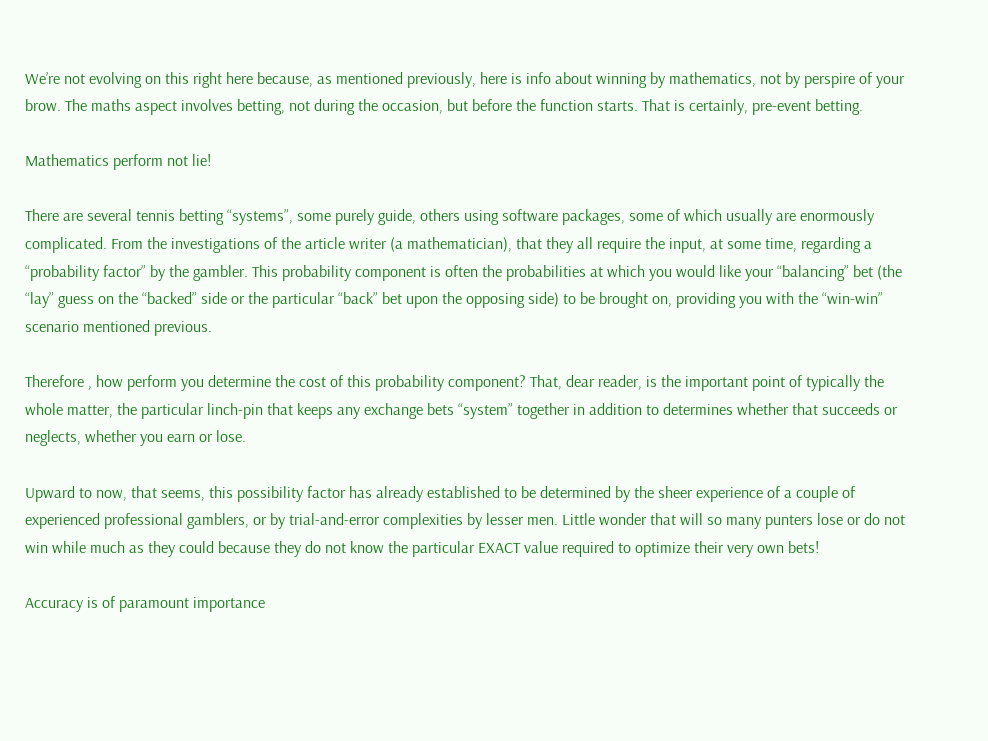We’re not evolving on this right here because, as mentioned previously, here is info about winning by mathematics, not by perspire of your brow. The maths aspect involves betting, not during the occasion, but before the function starts. That is certainly, pre-event betting.

Mathematics perform not lie!

There are several tennis betting “systems”, some purely guide, others using software packages, some of which usually are enormously complicated. From the investigations of the article writer (a mathematician), that they all require the input, at some time, regarding a “probability factor” by the gambler. This probability component is often the probabilities at which you would like your “balancing” bet (the “lay” guess on the “backed” side or the particular “back” bet upon the opposing side) to be brought on, providing you with the “win-win” scenario mentioned previous.

Therefore , how perform you determine the cost of this probability component? That, dear reader, is the important point of typically the whole matter, the particular linch-pin that keeps any exchange bets “system” together in addition to determines whether that succeeds or neglects, whether you earn or lose.

Upward to now, that seems, this possibility factor has already established to be determined by the sheer experience of a couple of experienced professional gamblers, or by trial-and-error complexities by lesser men. Little wonder that will so many punters lose or do not win while much as they could because they do not know the particular EXACT value required to optimize their very own bets!

Accuracy is of paramount importance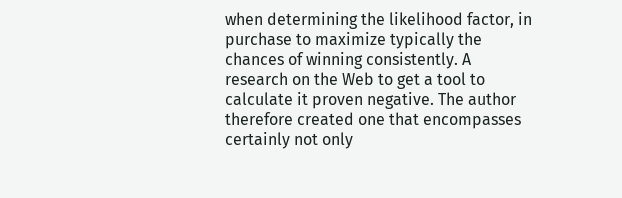when determining the likelihood factor, in purchase to maximize typically the chances of winning consistently. A research on the Web to get a tool to calculate it proven negative. The author therefore created one that encompasses certainly not only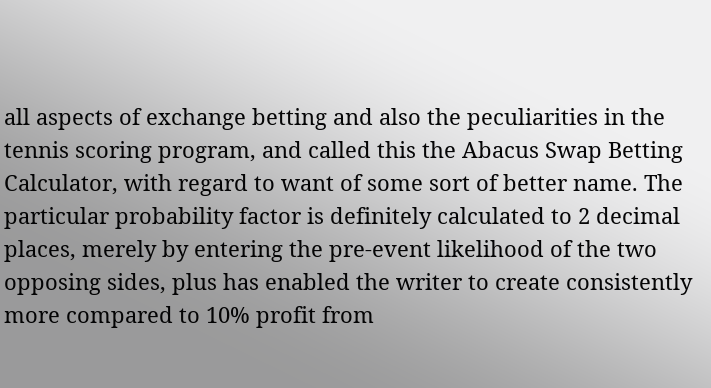all aspects of exchange betting and also the peculiarities in the tennis scoring program, and called this the Abacus Swap Betting Calculator, with regard to want of some sort of better name. The particular probability factor is definitely calculated to 2 decimal places, merely by entering the pre-event likelihood of the two opposing sides, plus has enabled the writer to create consistently more compared to 10% profit from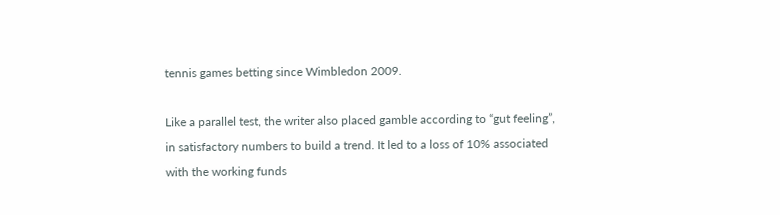tennis games betting since Wimbledon 2009.

Like a parallel test, the writer also placed gamble according to “gut feeling”, in satisfactory numbers to build a trend. It led to a loss of 10% associated with the working funds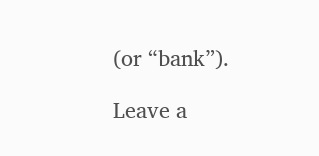(or “bank”).

Leave a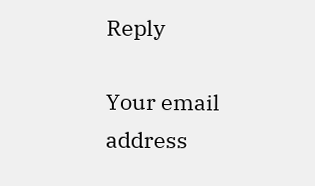Reply

Your email address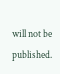will not be published.